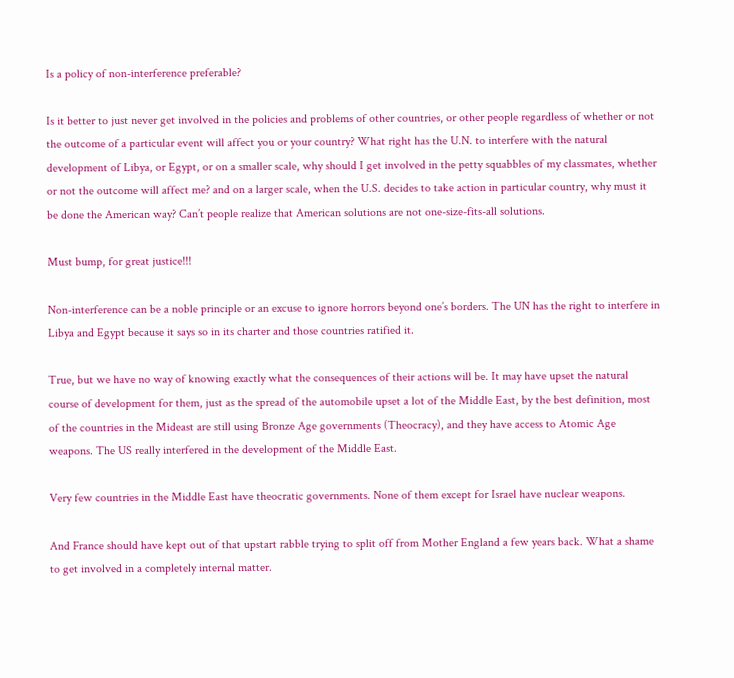Is a policy of non-interference preferable?

Is it better to just never get involved in the policies and problems of other countries, or other people regardless of whether or not the outcome of a particular event will affect you or your country? What right has the U.N. to interfere with the natural development of Libya, or Egypt, or on a smaller scale, why should I get involved in the petty squabbles of my classmates, whether or not the outcome will affect me? and on a larger scale, when the U.S. decides to take action in particular country, why must it be done the American way? Can’t people realize that American solutions are not one-size-fits-all solutions.

Must bump, for great justice!!!

Non-interference can be a noble principle or an excuse to ignore horrors beyond one’s borders. The UN has the right to interfere in Libya and Egypt because it says so in its charter and those countries ratified it.

True, but we have no way of knowing exactly what the consequences of their actions will be. It may have upset the natural course of development for them, just as the spread of the automobile upset a lot of the Middle East, by the best definition, most of the countries in the Mideast are still using Bronze Age governments (Theocracy), and they have access to Atomic Age weapons. The US really interfered in the development of the Middle East.

Very few countries in the Middle East have theocratic governments. None of them except for Israel have nuclear weapons.

And France should have kept out of that upstart rabble trying to split off from Mother England a few years back. What a shame to get involved in a completely internal matter.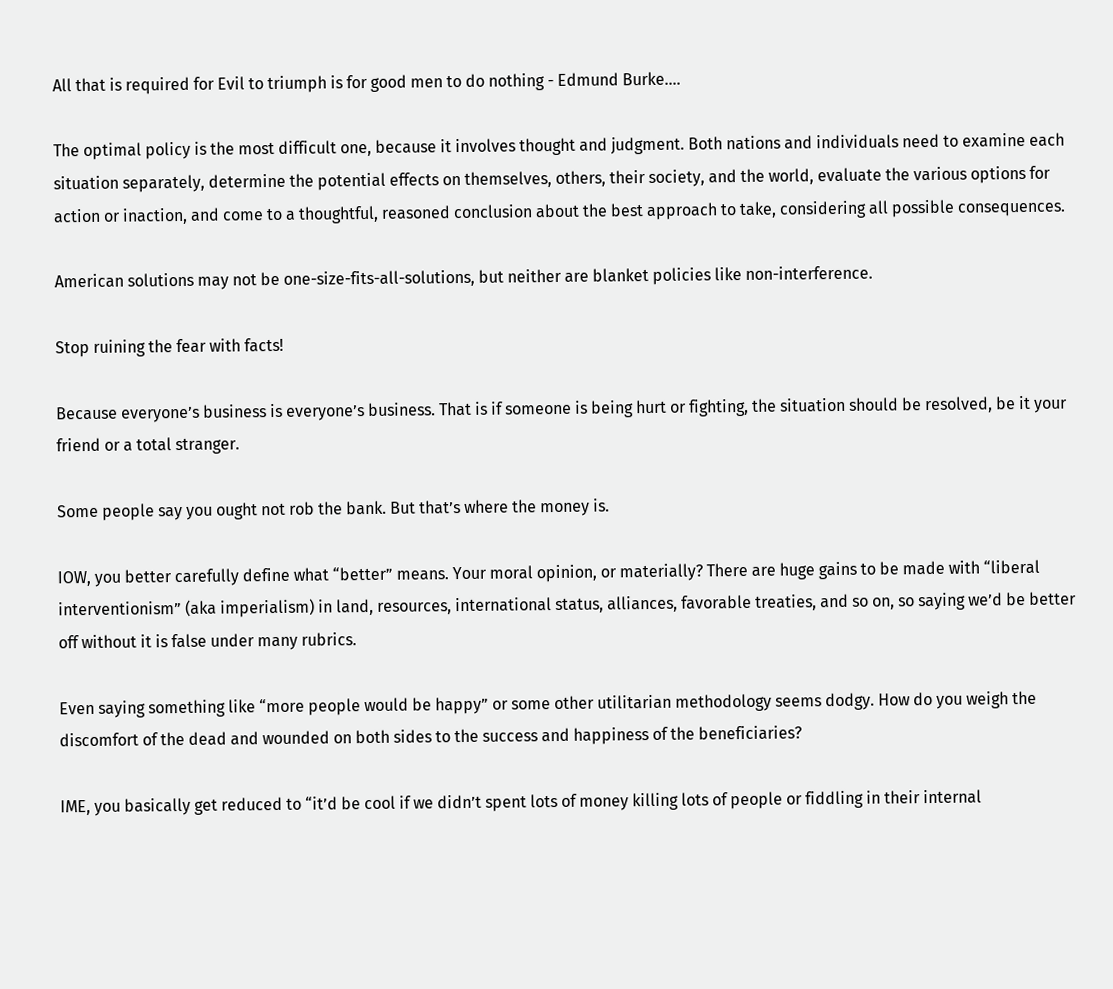All that is required for Evil to triumph is for good men to do nothing - Edmund Burke.…

The optimal policy is the most difficult one, because it involves thought and judgment. Both nations and individuals need to examine each situation separately, determine the potential effects on themselves, others, their society, and the world, evaluate the various options for action or inaction, and come to a thoughtful, reasoned conclusion about the best approach to take, considering all possible consequences.

American solutions may not be one-size-fits-all-solutions, but neither are blanket policies like non-interference.

Stop ruining the fear with facts!

Because everyone’s business is everyone’s business. That is if someone is being hurt or fighting, the situation should be resolved, be it your friend or a total stranger.

Some people say you ought not rob the bank. But that’s where the money is.

IOW, you better carefully define what “better” means. Your moral opinion, or materially? There are huge gains to be made with “liberal interventionism” (aka imperialism) in land, resources, international status, alliances, favorable treaties, and so on, so saying we’d be better off without it is false under many rubrics.

Even saying something like “more people would be happy” or some other utilitarian methodology seems dodgy. How do you weigh the discomfort of the dead and wounded on both sides to the success and happiness of the beneficiaries?

IME, you basically get reduced to “it’d be cool if we didn’t spent lots of money killing lots of people or fiddling in their internal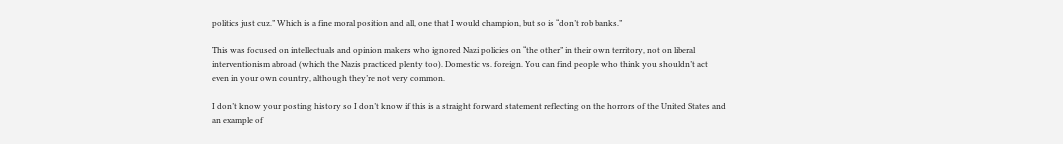politics just cuz.” Which is a fine moral position and all, one that I would champion, but so is “don’t rob banks.”

This was focused on intellectuals and opinion makers who ignored Nazi policies on “the other” in their own territory, not on liberal interventionism abroad (which the Nazis practiced plenty too). Domestic vs. foreign. You can find people who think you shouldn’t act even in your own country, although they’re not very common.

I don’t know your posting history so I don’t know if this is a straight forward statement reflecting on the horrors of the United States and an example of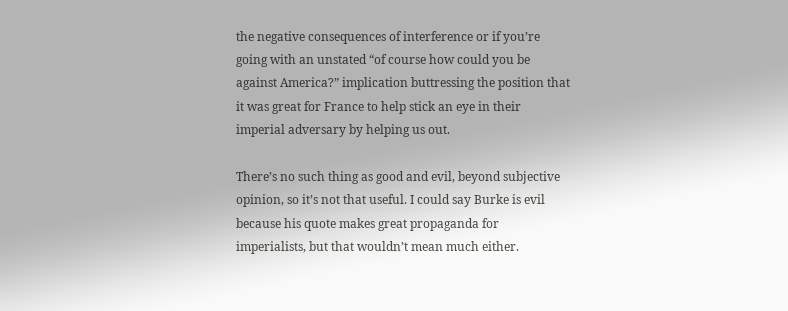the negative consequences of interference or if you’re going with an unstated “of course how could you be against America?” implication buttressing the position that it was great for France to help stick an eye in their imperial adversary by helping us out.

There’s no such thing as good and evil, beyond subjective opinion, so it’s not that useful. I could say Burke is evil because his quote makes great propaganda for imperialists, but that wouldn’t mean much either.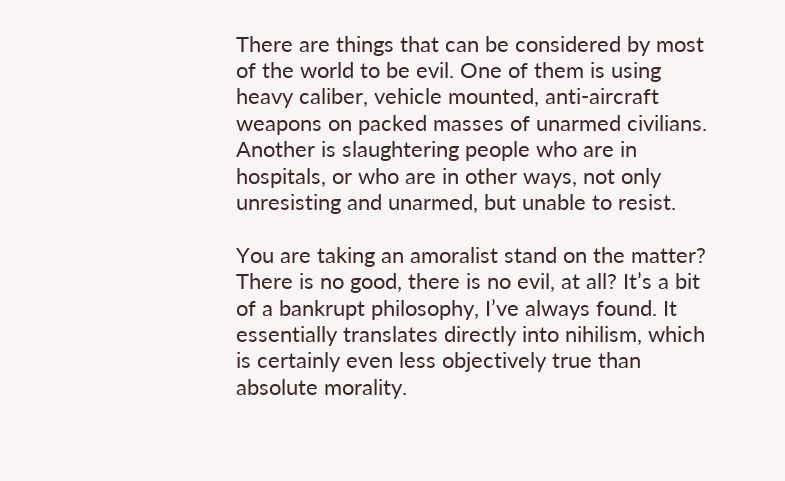There are things that can be considered by most of the world to be evil. One of them is using heavy caliber, vehicle mounted, anti-aircraft weapons on packed masses of unarmed civilians.
Another is slaughtering people who are in hospitals, or who are in other ways, not only unresisting and unarmed, but unable to resist.

You are taking an amoralist stand on the matter? There is no good, there is no evil, at all? It’s a bit of a bankrupt philosophy, I’ve always found. It essentially translates directly into nihilism, which is certainly even less objectively true than absolute morality.